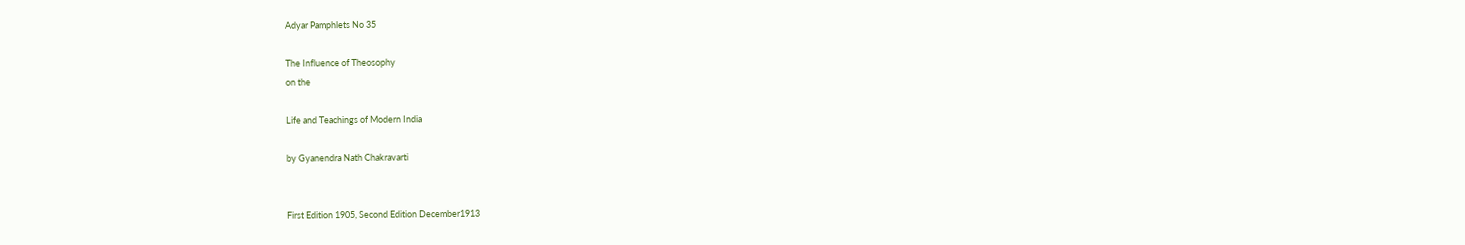Adyar Pamphlets No 35

The Influence of Theosophy
on the

Life and Teachings of Modern India

by Gyanendra Nath Chakravarti


First Edition 1905, Second Edition December1913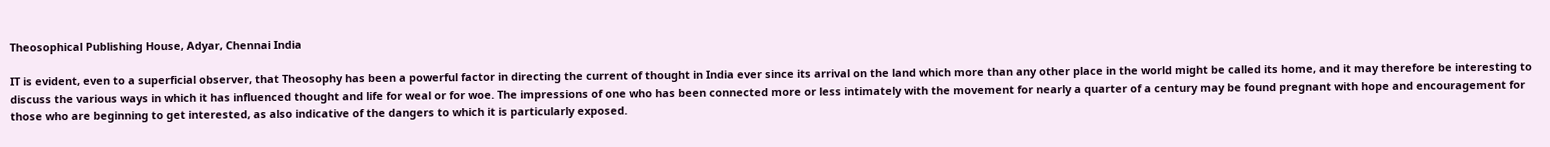Theosophical Publishing House, Adyar, Chennai India

IT is evident, even to a superficial observer, that Theosophy has been a powerful factor in directing the current of thought in India ever since its arrival on the land which more than any other place in the world might be called its home, and it may therefore be interesting to discuss the various ways in which it has influenced thought and life for weal or for woe. The impressions of one who has been connected more or less intimately with the movement for nearly a quarter of a century may be found pregnant with hope and encouragement for those who are beginning to get interested, as also indicative of the dangers to which it is particularly exposed.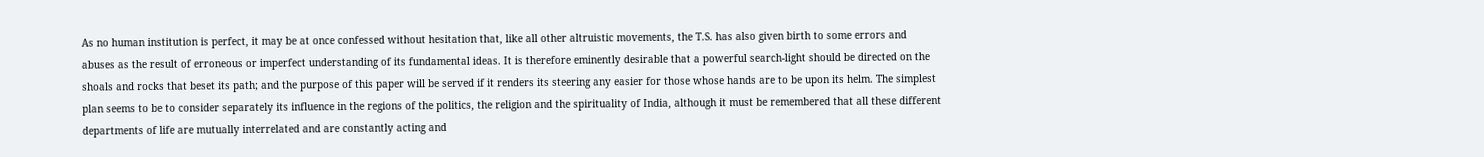As no human institution is perfect, it may be at once confessed without hesitation that, like all other altruistic movements, the T.S. has also given birth to some errors and abuses as the result of erroneous or imperfect understanding of its fundamental ideas. It is therefore eminently desirable that a powerful search-light should be directed on the shoals and rocks that beset its path; and the purpose of this paper will be served if it renders its steering any easier for those whose hands are to be upon its helm. The simplest plan seems to be to consider separately its influence in the regions of the politics, the religion and the spirituality of India, although it must be remembered that all these different departments of life are mutually interrelated and are constantly acting and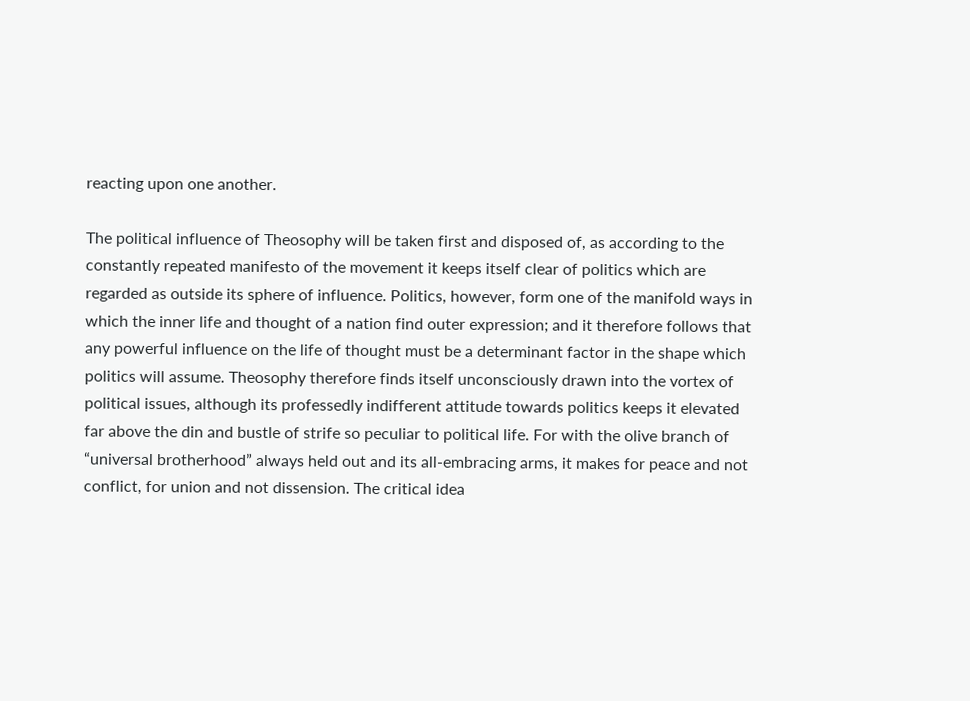reacting upon one another.

The political influence of Theosophy will be taken first and disposed of, as according to the constantly repeated manifesto of the movement it keeps itself clear of politics which are regarded as outside its sphere of influence. Politics, however, form one of the manifold ways in which the inner life and thought of a nation find outer expression; and it therefore follows that any powerful influence on the life of thought must be a determinant factor in the shape which politics will assume. Theosophy therefore finds itself unconsciously drawn into the vortex of political issues, although its professedly indifferent attitude towards politics keeps it elevated far above the din and bustle of strife so peculiar to political life. For with the olive branch of “universal brotherhood” always held out and its all-embracing arms, it makes for peace and not conflict, for union and not dissension. The critical idea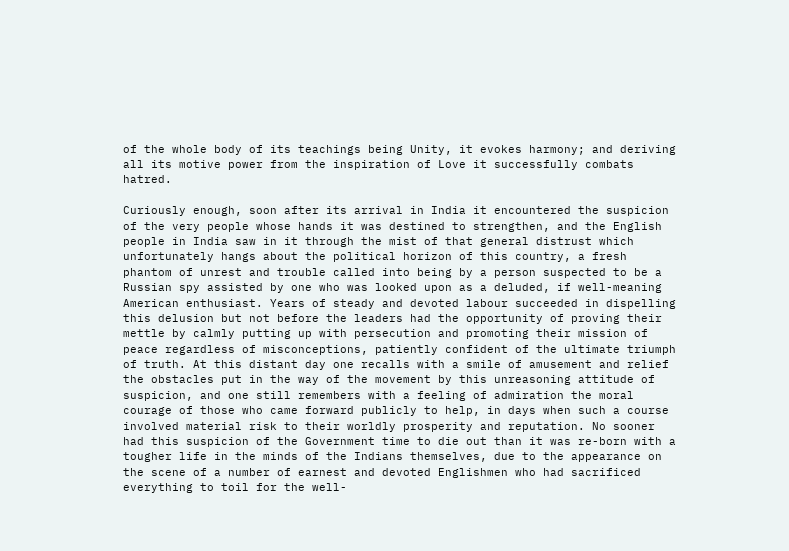of the whole body of its teachings being Unity, it evokes harmony; and deriving all its motive power from the inspiration of Love it successfully combats hatred.

Curiously enough, soon after its arrival in India it encountered the suspicion of the very people whose hands it was destined to strengthen, and the English people in India saw in it through the mist of that general distrust which unfortunately hangs about the political horizon of this country, a fresh phantom of unrest and trouble called into being by a person suspected to be a Russian spy assisted by one who was looked upon as a deluded, if well-meaning American enthusiast. Years of steady and devoted labour succeeded in dispelling this delusion but not before the leaders had the opportunity of proving their mettle by calmly putting up with persecution and promoting their mission of peace regardless of misconceptions, patiently confident of the ultimate triumph of truth. At this distant day one recalls with a smile of amusement and relief the obstacles put in the way of the movement by this unreasoning attitude of suspicion, and one still remembers with a feeling of admiration the moral courage of those who came forward publicly to help, in days when such a course involved material risk to their worldly prosperity and reputation. No sooner had this suspicion of the Government time to die out than it was re-born with a tougher life in the minds of the Indians themselves, due to the appearance on the scene of a number of earnest and devoted Englishmen who had sacrificed everything to toil for the well-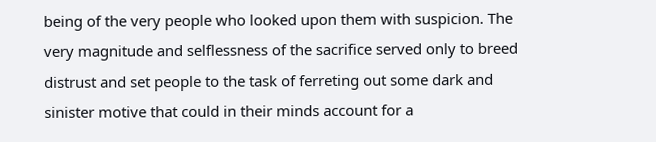being of the very people who looked upon them with suspicion. The very magnitude and selflessness of the sacrifice served only to breed distrust and set people to the task of ferreting out some dark and sinister motive that could in their minds account for a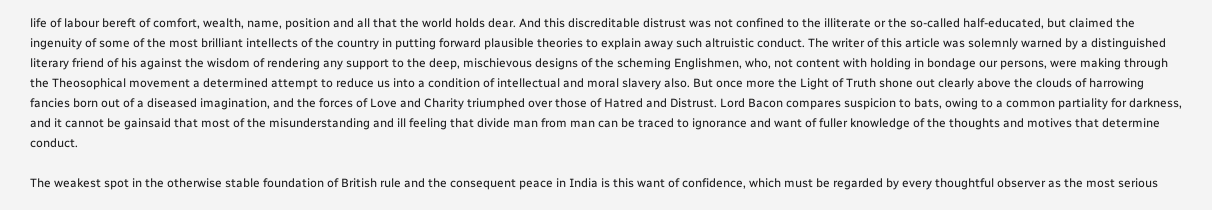life of labour bereft of comfort, wealth, name, position and all that the world holds dear. And this discreditable distrust was not confined to the illiterate or the so-called half-educated, but claimed the ingenuity of some of the most brilliant intellects of the country in putting forward plausible theories to explain away such altruistic conduct. The writer of this article was solemnly warned by a distinguished literary friend of his against the wisdom of rendering any support to the deep, mischievous designs of the scheming Englishmen, who, not content with holding in bondage our persons, were making through the Theosophical movement a determined attempt to reduce us into a condition of intellectual and moral slavery also. But once more the Light of Truth shone out clearly above the clouds of harrowing fancies born out of a diseased imagination, and the forces of Love and Charity triumphed over those of Hatred and Distrust. Lord Bacon compares suspicion to bats, owing to a common partiality for darkness, and it cannot be gainsaid that most of the misunderstanding and ill feeling that divide man from man can be traced to ignorance and want of fuller knowledge of the thoughts and motives that determine conduct.

The weakest spot in the otherwise stable foundation of British rule and the consequent peace in India is this want of confidence, which must be regarded by every thoughtful observer as the most serious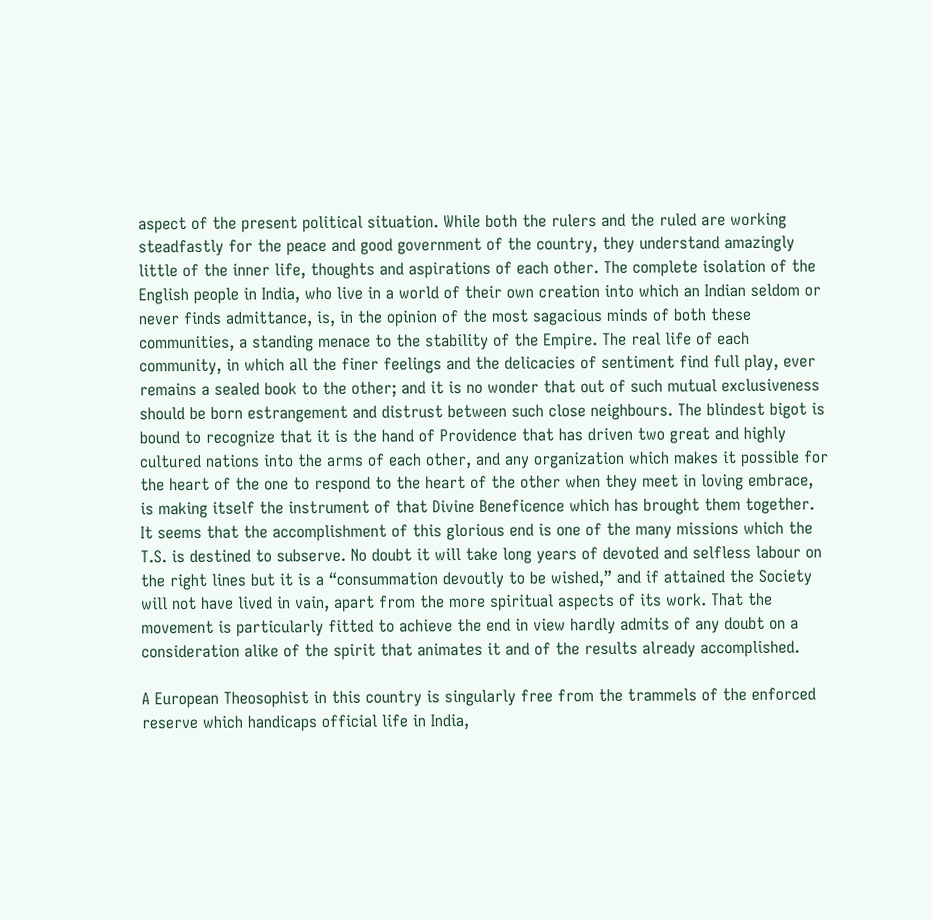aspect of the present political situation. While both the rulers and the ruled are working steadfastly for the peace and good government of the country, they understand amazingly little of the inner life, thoughts and aspirations of each other. The complete isolation of the English people in India, who live in a world of their own creation into which an Indian seldom or never finds admittance, is, in the opinion of the most sagacious minds of both these communities, a standing menace to the stability of the Empire. The real life of each community, in which all the finer feelings and the delicacies of sentiment find full play, ever remains a sealed book to the other; and it is no wonder that out of such mutual exclusiveness should be born estrangement and distrust between such close neighbours. The blindest bigot is bound to recognize that it is the hand of Providence that has driven two great and highly cultured nations into the arms of each other, and any organization which makes it possible for the heart of the one to respond to the heart of the other when they meet in loving embrace, is making itself the instrument of that Divine Beneficence which has brought them together. It seems that the accomplishment of this glorious end is one of the many missions which the T.S. is destined to subserve. No doubt it will take long years of devoted and selfless labour on the right lines but it is a “consummation devoutly to be wished,” and if attained the Society will not have lived in vain, apart from the more spiritual aspects of its work. That the movement is particularly fitted to achieve the end in view hardly admits of any doubt on a consideration alike of the spirit that animates it and of the results already accomplished.

A European Theosophist in this country is singularly free from the trammels of the enforced reserve which handicaps official life in India,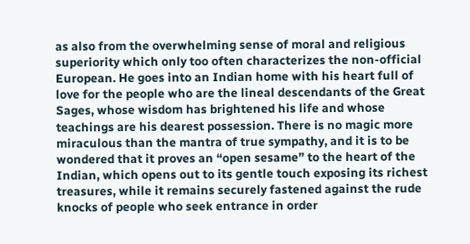as also from the overwhelming sense of moral and religious superiority which only too often characterizes the non-official European. He goes into an Indian home with his heart full of love for the people who are the lineal descendants of the Great Sages, whose wisdom has brightened his life and whose teachings are his dearest possession. There is no magic more miraculous than the mantra of true sympathy, and it is to be wondered that it proves an “open sesame” to the heart of the Indian, which opens out to its gentle touch exposing its richest treasures, while it remains securely fastened against the rude knocks of people who seek entrance in order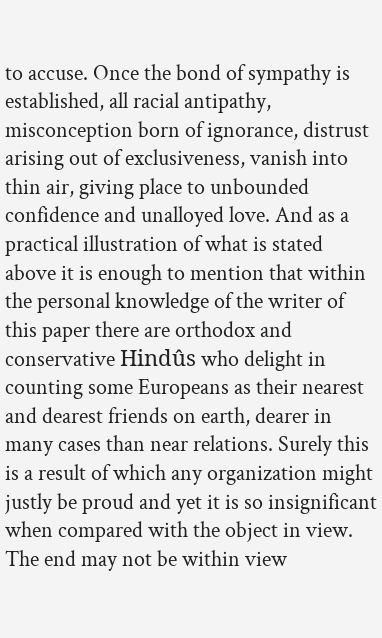to accuse. Once the bond of sympathy is established, all racial antipathy, misconception born of ignorance, distrust arising out of exclusiveness, vanish into thin air, giving place to unbounded confidence and unalloyed love. And as a practical illustration of what is stated above it is enough to mention that within the personal knowledge of the writer of this paper there are orthodox and conservative Hindûs who delight in counting some Europeans as their nearest and dearest friends on earth, dearer in many cases than near relations. Surely this is a result of which any organization might justly be proud and yet it is so insignificant when compared with the object in view. The end may not be within view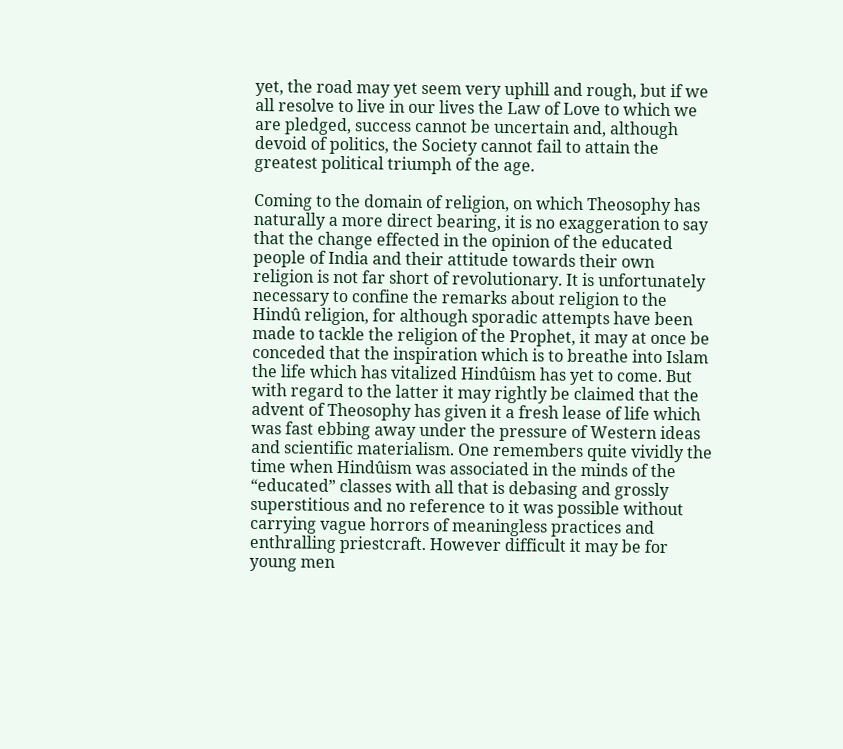yet, the road may yet seem very uphill and rough, but if we all resolve to live in our lives the Law of Love to which we are pledged, success cannot be uncertain and, although devoid of politics, the Society cannot fail to attain the greatest political triumph of the age.

Coming to the domain of religion, on which Theosophy has naturally a more direct bearing, it is no exaggeration to say that the change effected in the opinion of the educated people of India and their attitude towards their own religion is not far short of revolutionary. It is unfortunately necessary to confine the remarks about religion to the Hindû religion, for although sporadic attempts have been made to tackle the religion of the Prophet, it may at once be conceded that the inspiration which is to breathe into Islam the life which has vitalized Hindûism has yet to come. But with regard to the latter it may rightly be claimed that the advent of Theosophy has given it a fresh lease of life which was fast ebbing away under the pressure of Western ideas and scientific materialism. One remembers quite vividly the time when Hindûism was associated in the minds of the “educated” classes with all that is debasing and grossly superstitious and no reference to it was possible without carrying vague horrors of meaningless practices and enthralling priestcraft. However difficult it may be for young men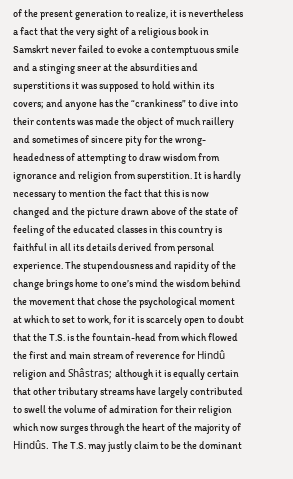of the present generation to realize, it is nevertheless a fact that the very sight of a religious book in Samskrt never failed to evoke a contemptuous smile and a stinging sneer at the absurdities and superstitions it was supposed to hold within its covers; and anyone has the “crankiness” to dive into their contents was made the object of much raillery and sometimes of sincere pity for the wrong-headedness of attempting to draw wisdom from ignorance and religion from superstition. It is hardly necessary to mention the fact that this is now changed and the picture drawn above of the state of feeling of the educated classes in this country is faithful in all its details derived from personal experience. The stupendousness and rapidity of the change brings home to one’s mind the wisdom behind the movement that chose the psychological moment at which to set to work, for it is scarcely open to doubt that the T.S. is the fountain-head from which flowed the first and main stream of reverence for Hindû religion and Shâstras; although it is equally certain that other tributary streams have largely contributed to swell the volume of admiration for their religion which now surges through the heart of the majority of Hindûs. The T.S. may justly claim to be the dominant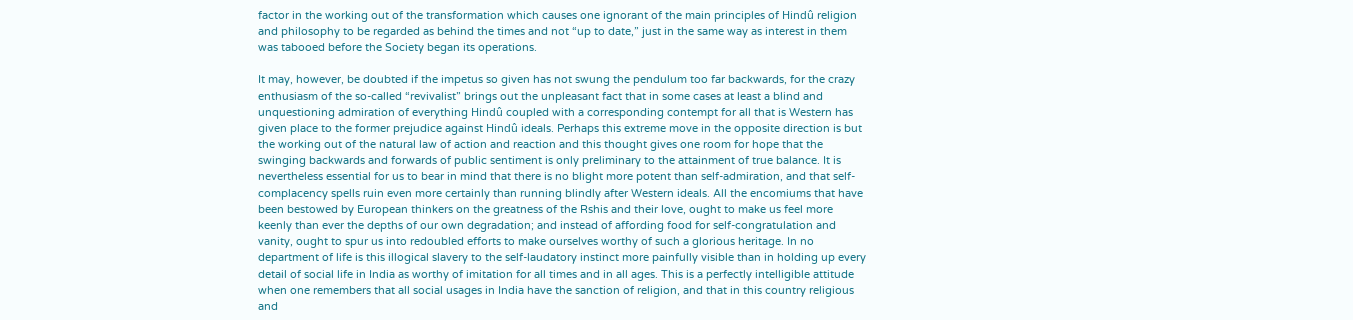factor in the working out of the transformation which causes one ignorant of the main principles of Hindû religion and philosophy to be regarded as behind the times and not “up to date,” just in the same way as interest in them was tabooed before the Society began its operations.

It may, however, be doubted if the impetus so given has not swung the pendulum too far backwards, for the crazy enthusiasm of the so-called “revivalist” brings out the unpleasant fact that in some cases at least a blind and unquestioning admiration of everything Hindû coupled with a corresponding contempt for all that is Western has given place to the former prejudice against Hindû ideals. Perhaps this extreme move in the opposite direction is but the working out of the natural law of action and reaction and this thought gives one room for hope that the swinging backwards and forwards of public sentiment is only preliminary to the attainment of true balance. It is nevertheless essential for us to bear in mind that there is no blight more potent than self-admiration, and that self-complacency spells ruin even more certainly than running blindly after Western ideals. All the encomiums that have been bestowed by European thinkers on the greatness of the Rshis and their love, ought to make us feel more keenly than ever the depths of our own degradation; and instead of affording food for self-congratulation and vanity, ought to spur us into redoubled efforts to make ourselves worthy of such a glorious heritage. In no department of life is this illogical slavery to the self-laudatory instinct more painfully visible than in holding up every detail of social life in India as worthy of imitation for all times and in all ages. This is a perfectly intelligible attitude when one remembers that all social usages in India have the sanction of religion, and that in this country religious and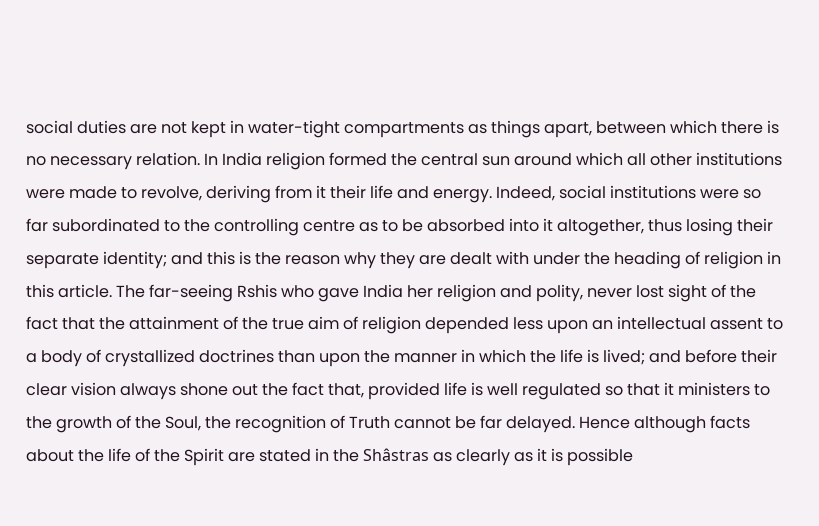social duties are not kept in water-tight compartments as things apart, between which there is no necessary relation. In India religion formed the central sun around which all other institutions were made to revolve, deriving from it their life and energy. Indeed, social institutions were so far subordinated to the controlling centre as to be absorbed into it altogether, thus losing their separate identity; and this is the reason why they are dealt with under the heading of religion in this article. The far-seeing Rshis who gave India her religion and polity, never lost sight of the fact that the attainment of the true aim of religion depended less upon an intellectual assent to a body of crystallized doctrines than upon the manner in which the life is lived; and before their clear vision always shone out the fact that, provided life is well regulated so that it ministers to the growth of the Soul, the recognition of Truth cannot be far delayed. Hence although facts about the life of the Spirit are stated in the Shâstras as clearly as it is possible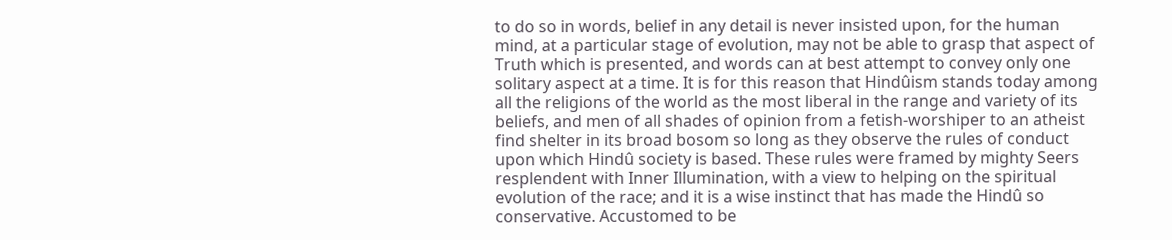to do so in words, belief in any detail is never insisted upon, for the human mind, at a particular stage of evolution, may not be able to grasp that aspect of Truth which is presented, and words can at best attempt to convey only one solitary aspect at a time. It is for this reason that Hindûism stands today among all the religions of the world as the most liberal in the range and variety of its beliefs, and men of all shades of opinion from a fetish-worshiper to an atheist find shelter in its broad bosom so long as they observe the rules of conduct upon which Hindû society is based. These rules were framed by mighty Seers resplendent with Inner Illumination, with a view to helping on the spiritual evolution of the race; and it is a wise instinct that has made the Hindû so conservative. Accustomed to be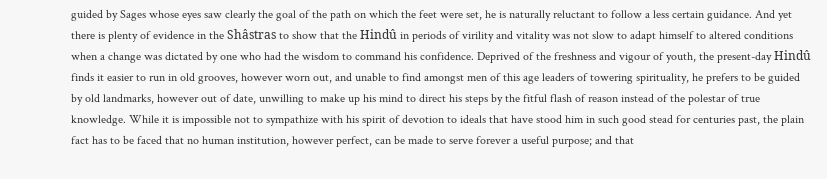guided by Sages whose eyes saw clearly the goal of the path on which the feet were set, he is naturally reluctant to follow a less certain guidance. And yet there is plenty of evidence in the Shâstras to show that the Hindû in periods of virility and vitality was not slow to adapt himself to altered conditions when a change was dictated by one who had the wisdom to command his confidence. Deprived of the freshness and vigour of youth, the present-day Hindû finds it easier to run in old grooves, however worn out, and unable to find amongst men of this age leaders of towering spirituality, he prefers to be guided by old landmarks, however out of date, unwilling to make up his mind to direct his steps by the fitful flash of reason instead of the polestar of true knowledge. While it is impossible not to sympathize with his spirit of devotion to ideals that have stood him in such good stead for centuries past, the plain fact has to be faced that no human institution, however perfect, can be made to serve forever a useful purpose; and that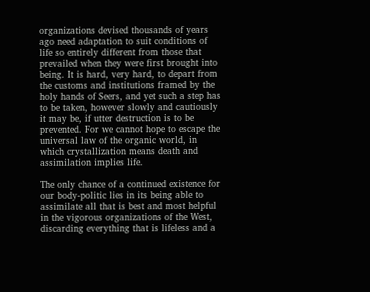organizations devised thousands of years ago need adaptation to suit conditions of life so entirely different from those that prevailed when they were first brought into being. It is hard, very hard, to depart from the customs and institutions framed by the holy hands of Seers, and yet such a step has to be taken, however slowly and cautiously it may be, if utter destruction is to be prevented. For we cannot hope to escape the universal law of the organic world, in which crystallization means death and assimilation implies life.

The only chance of a continued existence for our body-politic lies in its being able to assimilate all that is best and most helpful in the vigorous organizations of the West, discarding everything that is lifeless and a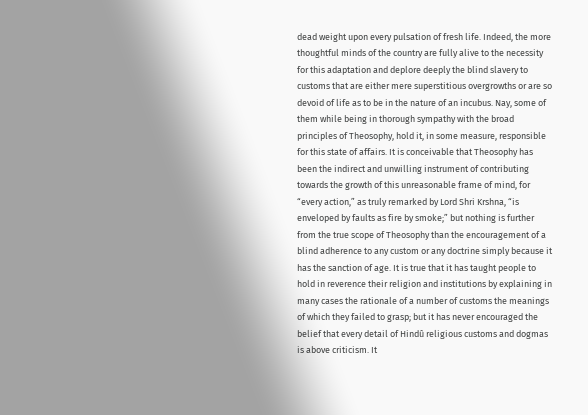dead weight upon every pulsation of fresh life. Indeed, the more thoughtful minds of the country are fully alive to the necessity for this adaptation and deplore deeply the blind slavery to customs that are either mere superstitious overgrowths or are so devoid of life as to be in the nature of an incubus. Nay, some of them while being in thorough sympathy with the broad principles of Theosophy, hold it, in some measure, responsible for this state of affairs. It is conceivable that Theosophy has been the indirect and unwilling instrument of contributing towards the growth of this unreasonable frame of mind, for “every action,” as truly remarked by Lord Shri Krshna, “is enveloped by faults as fire by smoke;” but nothing is further from the true scope of Theosophy than the encouragement of a blind adherence to any custom or any doctrine simply because it has the sanction of age. It is true that it has taught people to hold in reverence their religion and institutions by explaining in many cases the rationale of a number of customs the meanings of which they failed to grasp; but it has never encouraged the belief that every detail of Hindû religious customs and dogmas is above criticism. It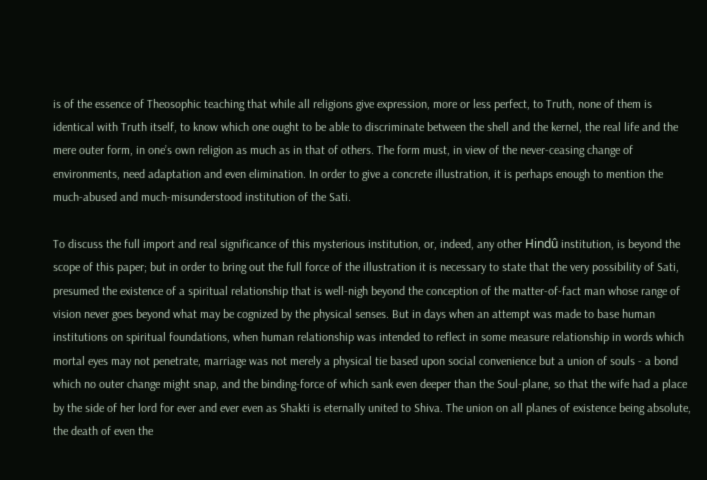is of the essence of Theosophic teaching that while all religions give expression, more or less perfect, to Truth, none of them is identical with Truth itself, to know which one ought to be able to discriminate between the shell and the kernel, the real life and the mere outer form, in one’s own religion as much as in that of others. The form must, in view of the never-ceasing change of environments, need adaptation and even elimination. In order to give a concrete illustration, it is perhaps enough to mention the much-abused and much-misunderstood institution of the Sati.

To discuss the full import and real significance of this mysterious institution, or, indeed, any other Hindû institution, is beyond the scope of this paper; but in order to bring out the full force of the illustration it is necessary to state that the very possibility of Sati, presumed the existence of a spiritual relationship that is well-nigh beyond the conception of the matter-of-fact man whose range of vision never goes beyond what may be cognized by the physical senses. But in days when an attempt was made to base human institutions on spiritual foundations, when human relationship was intended to reflect in some measure relationship in words which mortal eyes may not penetrate, marriage was not merely a physical tie based upon social convenience but a union of souls - a bond which no outer change might snap, and the binding-force of which sank even deeper than the Soul-plane, so that the wife had a place by the side of her lord for ever and ever even as Shakti is eternally united to Shiva. The union on all planes of existence being absolute, the death of even the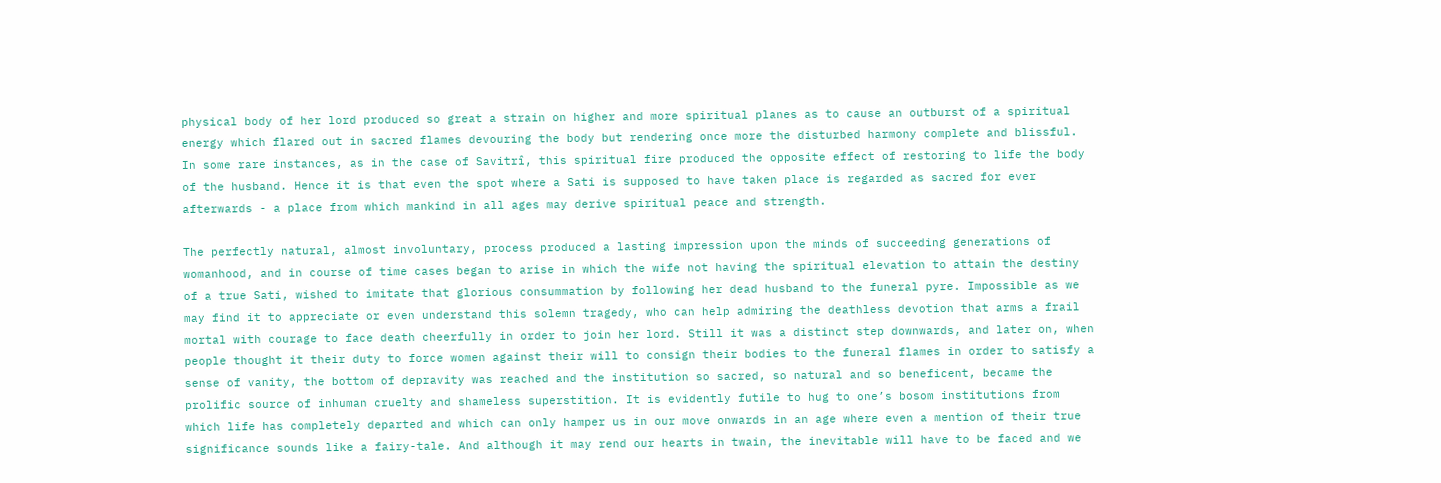physical body of her lord produced so great a strain on higher and more spiritual planes as to cause an outburst of a spiritual energy which flared out in sacred flames devouring the body but rendering once more the disturbed harmony complete and blissful. In some rare instances, as in the case of Savitrî, this spiritual fire produced the opposite effect of restoring to life the body of the husband. Hence it is that even the spot where a Sati is supposed to have taken place is regarded as sacred for ever afterwards - a place from which mankind in all ages may derive spiritual peace and strength.

The perfectly natural, almost involuntary, process produced a lasting impression upon the minds of succeeding generations of womanhood, and in course of time cases began to arise in which the wife not having the spiritual elevation to attain the destiny of a true Sati, wished to imitate that glorious consummation by following her dead husband to the funeral pyre. Impossible as we may find it to appreciate or even understand this solemn tragedy, who can help admiring the deathless devotion that arms a frail mortal with courage to face death cheerfully in order to join her lord. Still it was a distinct step downwards, and later on, when people thought it their duty to force women against their will to consign their bodies to the funeral flames in order to satisfy a sense of vanity, the bottom of depravity was reached and the institution so sacred, so natural and so beneficent, became the prolific source of inhuman cruelty and shameless superstition. It is evidently futile to hug to one’s bosom institutions from which life has completely departed and which can only hamper us in our move onwards in an age where even a mention of their true significance sounds like a fairy-tale. And although it may rend our hearts in twain, the inevitable will have to be faced and we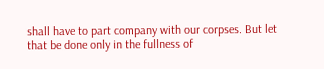shall have to part company with our corpses. But let that be done only in the fullness of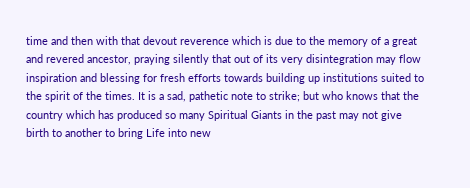time and then with that devout reverence which is due to the memory of a great and revered ancestor, praying silently that out of its very disintegration may flow inspiration and blessing for fresh efforts towards building up institutions suited to the spirit of the times. It is a sad, pathetic note to strike; but who knows that the country which has produced so many Spiritual Giants in the past may not give birth to another to bring Life into new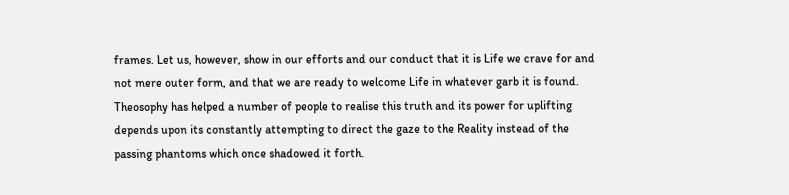frames. Let us, however, show in our efforts and our conduct that it is Life we crave for and not mere outer form, and that we are ready to welcome Life in whatever garb it is found. Theosophy has helped a number of people to realise this truth and its power for uplifting depends upon its constantly attempting to direct the gaze to the Reality instead of the passing phantoms which once shadowed it forth.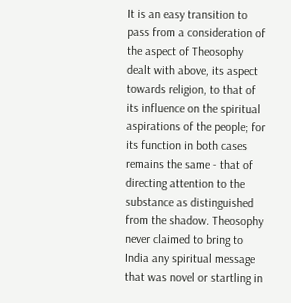It is an easy transition to pass from a consideration of the aspect of Theosophy dealt with above, its aspect towards religion, to that of its influence on the spiritual aspirations of the people; for its function in both cases remains the same - that of directing attention to the substance as distinguished from the shadow. Theosophy never claimed to bring to India any spiritual message that was novel or startling in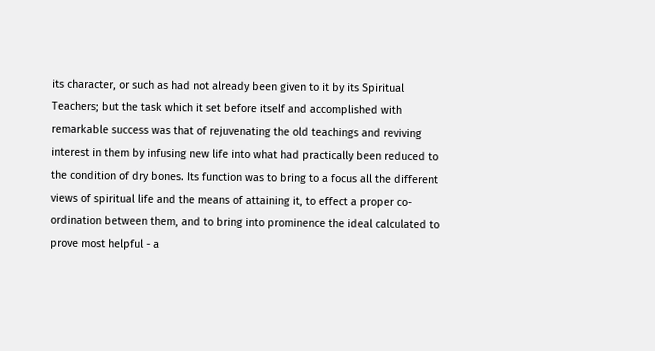its character, or such as had not already been given to it by its Spiritual Teachers; but the task which it set before itself and accomplished with remarkable success was that of rejuvenating the old teachings and reviving interest in them by infusing new life into what had practically been reduced to the condition of dry bones. Its function was to bring to a focus all the different views of spiritual life and the means of attaining it, to effect a proper co-ordination between them, and to bring into prominence the ideal calculated to prove most helpful - a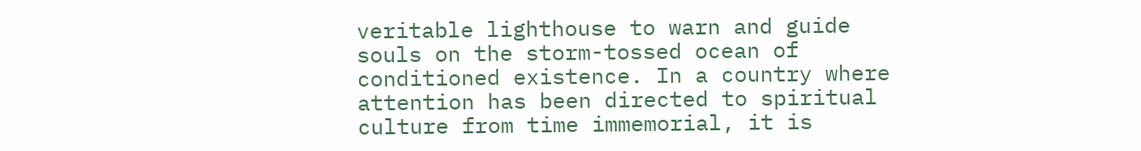veritable lighthouse to warn and guide souls on the storm-tossed ocean of conditioned existence. In a country where attention has been directed to spiritual culture from time immemorial, it is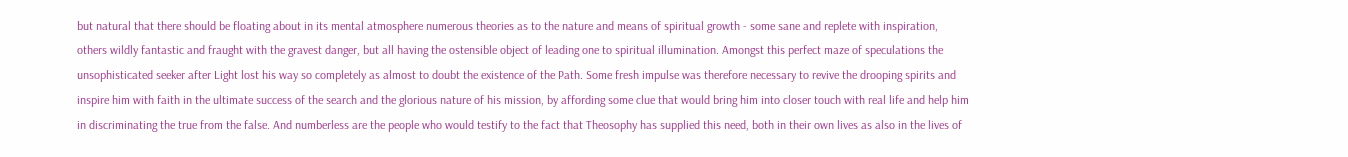but natural that there should be floating about in its mental atmosphere numerous theories as to the nature and means of spiritual growth - some sane and replete with inspiration, others wildly fantastic and fraught with the gravest danger, but all having the ostensible object of leading one to spiritual illumination. Amongst this perfect maze of speculations the unsophisticated seeker after Light lost his way so completely as almost to doubt the existence of the Path. Some fresh impulse was therefore necessary to revive the drooping spirits and inspire him with faith in the ultimate success of the search and the glorious nature of his mission, by affording some clue that would bring him into closer touch with real life and help him in discriminating the true from the false. And numberless are the people who would testify to the fact that Theosophy has supplied this need, both in their own lives as also in the lives of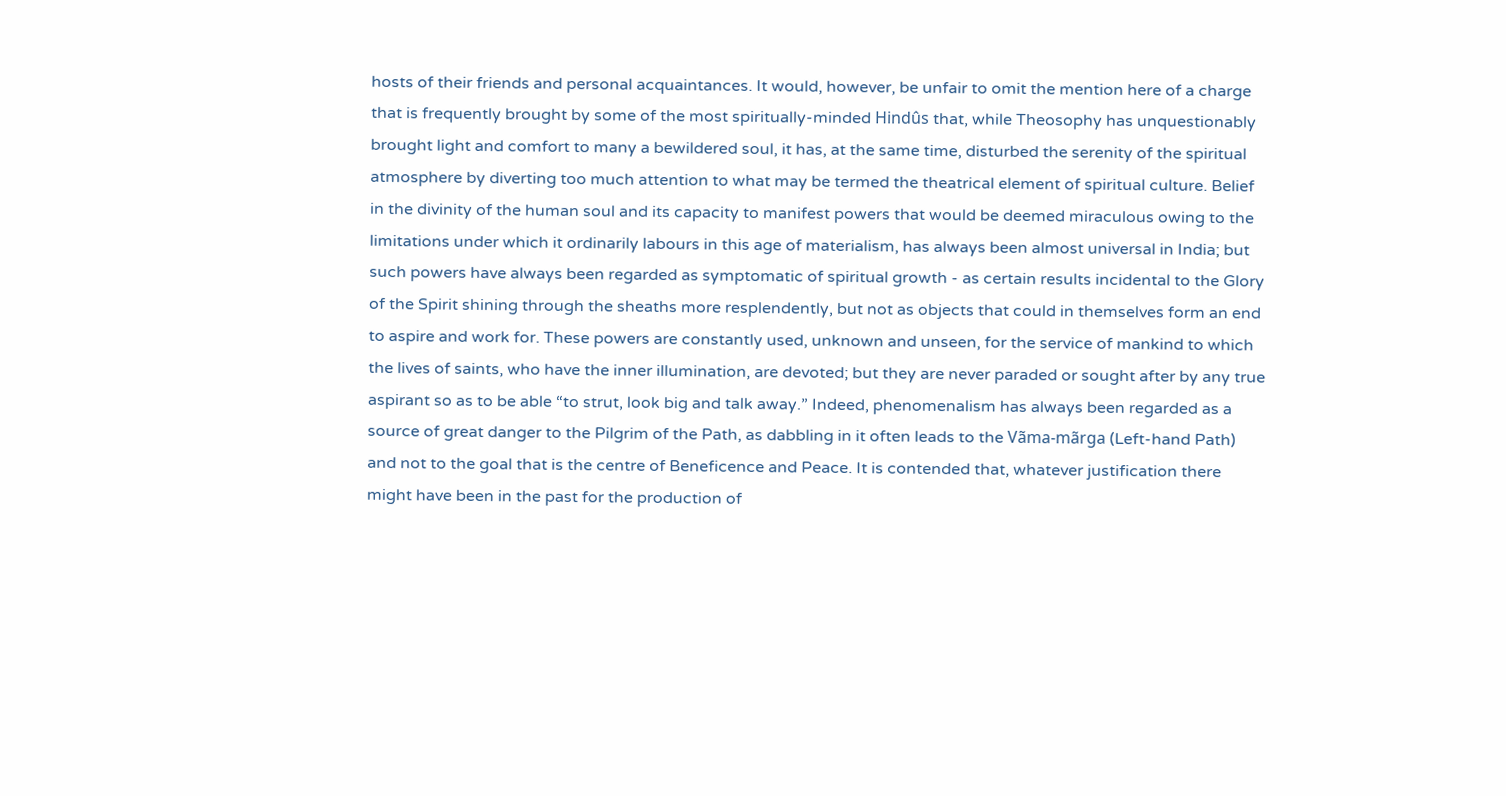hosts of their friends and personal acquaintances. It would, however, be unfair to omit the mention here of a charge that is frequently brought by some of the most spiritually-minded Hindûs that, while Theosophy has unquestionably brought light and comfort to many a bewildered soul, it has, at the same time, disturbed the serenity of the spiritual atmosphere by diverting too much attention to what may be termed the theatrical element of spiritual culture. Belief in the divinity of the human soul and its capacity to manifest powers that would be deemed miraculous owing to the limitations under which it ordinarily labours in this age of materialism, has always been almost universal in India; but such powers have always been regarded as symptomatic of spiritual growth - as certain results incidental to the Glory of the Spirit shining through the sheaths more resplendently, but not as objects that could in themselves form an end to aspire and work for. These powers are constantly used, unknown and unseen, for the service of mankind to which the lives of saints, who have the inner illumination, are devoted; but they are never paraded or sought after by any true aspirant so as to be able “to strut, look big and talk away.” Indeed, phenomenalism has always been regarded as a source of great danger to the Pilgrim of the Path, as dabbling in it often leads to the Vãma-mãrga (Left-hand Path) and not to the goal that is the centre of Beneficence and Peace. It is contended that, whatever justification there might have been in the past for the production of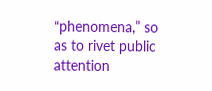“phenomena,” so as to rivet public attention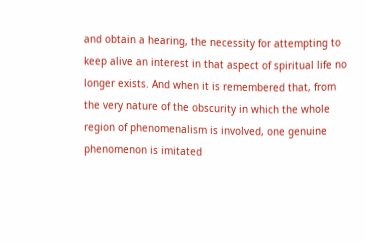and obtain a hearing, the necessity for attempting to keep alive an interest in that aspect of spiritual life no longer exists. And when it is remembered that, from the very nature of the obscurity in which the whole region of phenomenalism is involved, one genuine phenomenon is imitated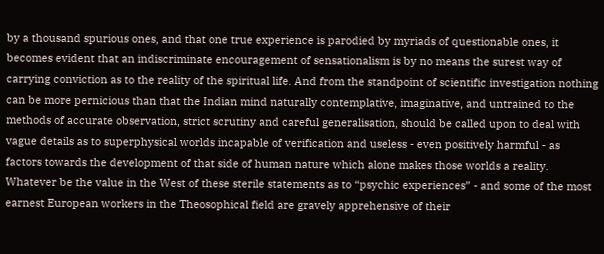by a thousand spurious ones, and that one true experience is parodied by myriads of questionable ones, it becomes evident that an indiscriminate encouragement of sensationalism is by no means the surest way of carrying conviction as to the reality of the spiritual life. And from the standpoint of scientific investigation nothing can be more pernicious than that the Indian mind naturally contemplative, imaginative, and untrained to the methods of accurate observation, strict scrutiny and careful generalisation, should be called upon to deal with vague details as to superphysical worlds incapable of verification and useless - even positively harmful - as factors towards the development of that side of human nature which alone makes those worlds a reality. Whatever be the value in the West of these sterile statements as to “psychic experiences” - and some of the most earnest European workers in the Theosophical field are gravely apprehensive of their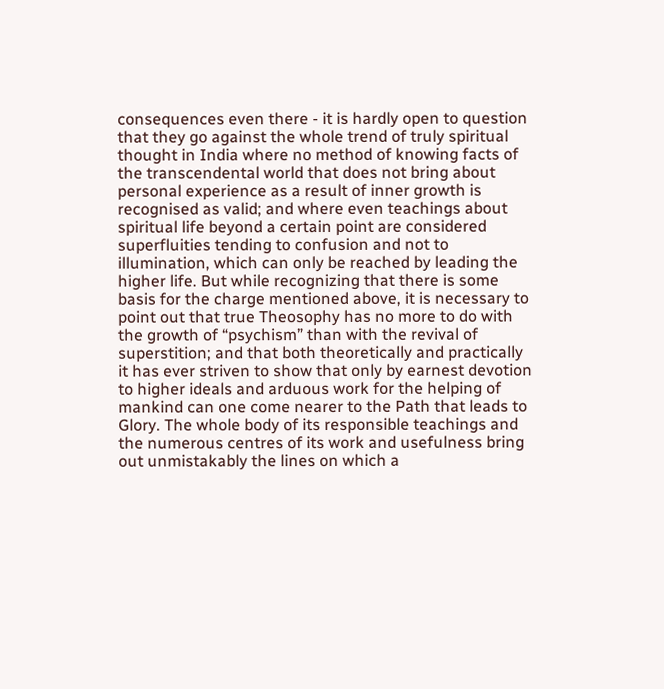consequences even there - it is hardly open to question that they go against the whole trend of truly spiritual thought in India where no method of knowing facts of the transcendental world that does not bring about personal experience as a result of inner growth is recognised as valid; and where even teachings about spiritual life beyond a certain point are considered superfluities tending to confusion and not to illumination, which can only be reached by leading the higher life. But while recognizing that there is some basis for the charge mentioned above, it is necessary to point out that true Theosophy has no more to do with the growth of “psychism” than with the revival of superstition; and that both theoretically and practically it has ever striven to show that only by earnest devotion to higher ideals and arduous work for the helping of mankind can one come nearer to the Path that leads to Glory. The whole body of its responsible teachings and the numerous centres of its work and usefulness bring out unmistakably the lines on which a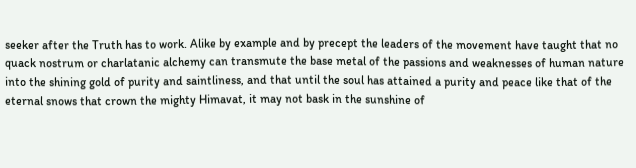seeker after the Truth has to work. Alike by example and by precept the leaders of the movement have taught that no quack nostrum or charlatanic alchemy can transmute the base metal of the passions and weaknesses of human nature into the shining gold of purity and saintliness, and that until the soul has attained a purity and peace like that of the eternal snows that crown the mighty Himavat, it may not bask in the sunshine of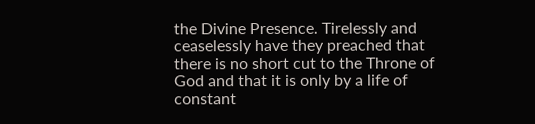the Divine Presence. Tirelessly and ceaselessly have they preached that there is no short cut to the Throne of God and that it is only by a life of constant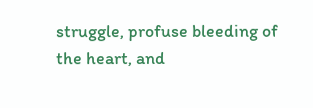struggle, profuse bleeding of the heart, and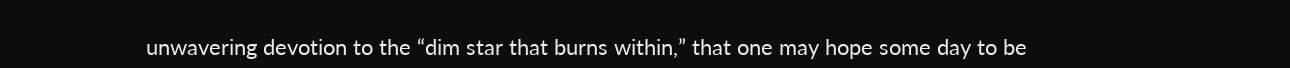unwavering devotion to the “dim star that burns within,” that one may hope some day to be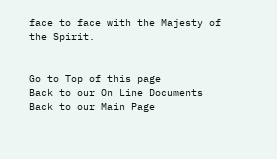face to face with the Majesty of the Spirit.


Go to Top of this page
Back to our On Line Documents
Back to our Main Page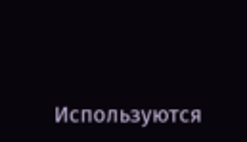Используются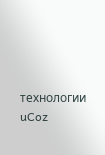технологии uCoz